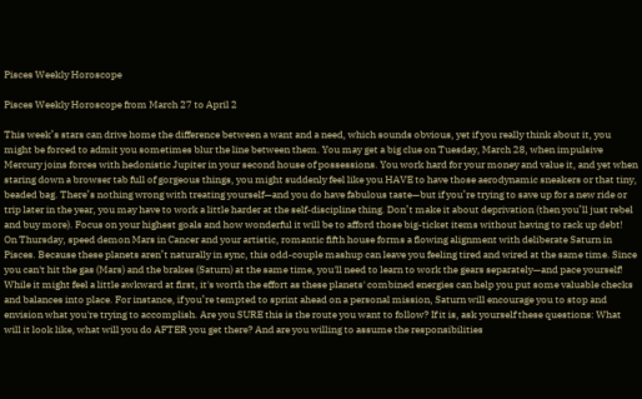Pisces Weekly Horoscope

Pisces Weekly Horoscope from March 27 to April 2

This week’s stars can drive home the difference between a want and a need, which sounds obvious, yet if you really think about it, you might be forced to admit you sometimes blur the line between them. You may get a big clue on Tuesday, March 28, when impulsive Mercury joins forces with hedonistic Jupiter in your second house of possessions. You work hard for your money and value it, and yet when staring down a browser tab full of gorgeous things, you might suddenly feel like you HAVE to have those aerodynamic sneakers or that tiny, beaded bag. There’s nothing wrong with treating yourself—and you do have fabulous taste—but if you’re trying to save up for a new ride or trip later in the year, you may have to work a little harder at the self-discipline thing. Don’t make it about deprivation (then you’ll just rebel and buy more). Focus on your highest goals and how wonderful it will be to afford those big-ticket items without having to rack up debt!
On Thursday, speed demon Mars in Cancer and your artistic, romantic fifth house forms a flowing alignment with deliberate Saturn in Pisces. Because these planets aren’t naturally in sync, this odd-couple mashup can leave you feeling tired and wired at the same time. Since you can't hit the gas (Mars) and the brakes (Saturn) at the same time, you'll need to learn to work the gears separately—and pace yourself! While it might feel a little awkward at first, it's worth the effort as these planets' combined energies can help you put some valuable checks and balances into place. For instance, if you’re tempted to sprint ahead on a personal mission, Saturn will encourage you to stop and envision what you're trying to accomplish. Are you SURE this is the route you want to follow? If it is, ask yourself these questions: What will it look like, what will you do AFTER you get there? And are you willing to assume the responsibilities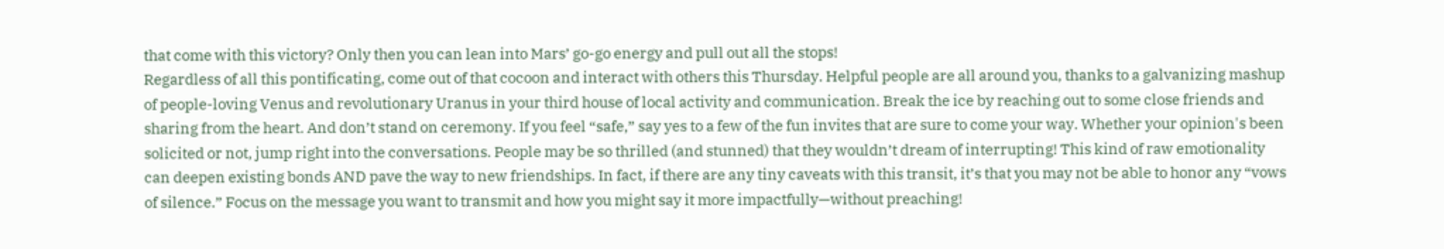that come with this victory? Only then you can lean into Mars’ go-go energy and pull out all the stops!
Regardless of all this pontificating, come out of that cocoon and interact with others this Thursday. Helpful people are all around you, thanks to a galvanizing mashup of people-loving Venus and revolutionary Uranus in your third house of local activity and communication. Break the ice by reaching out to some close friends and sharing from the heart. And don’t stand on ceremony. If you feel “safe,” say yes to a few of the fun invites that are sure to come your way. Whether your opinion's been solicited or not, jump right into the conversations. People may be so thrilled (and stunned) that they wouldn’t dream of interrupting! This kind of raw emotionality can deepen existing bonds AND pave the way to new friendships. In fact, if there are any tiny caveats with this transit, it’s that you may not be able to honor any “vows of silence.” Focus on the message you want to transmit and how you might say it more impactfully—without preaching!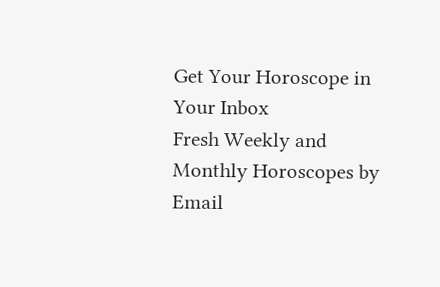Get Your Horoscope in Your Inbox
Fresh Weekly and Monthly Horoscopes by Email